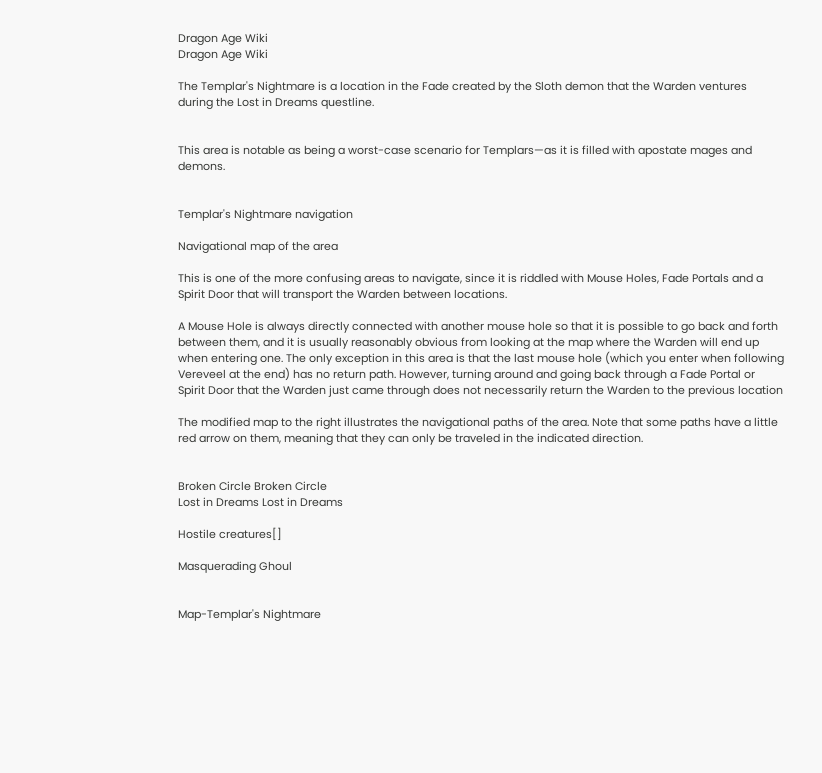Dragon Age Wiki
Dragon Age Wiki

The Templar's Nightmare is a location in the Fade created by the Sloth demon that the Warden ventures during the Lost in Dreams questline.


This area is notable as being a worst-case scenario for Templars—as it is filled with apostate mages and demons.


Templar's Nightmare navigation

Navigational map of the area

This is one of the more confusing areas to navigate, since it is riddled with Mouse Holes, Fade Portals and a Spirit Door that will transport the Warden between locations.

A Mouse Hole is always directly connected with another mouse hole so that it is possible to go back and forth between them, and it is usually reasonably obvious from looking at the map where the Warden will end up when entering one. The only exception in this area is that the last mouse hole (which you enter when following Vereveel at the end) has no return path. However, turning around and going back through a Fade Portal or Spirit Door that the Warden just came through does not necessarily return the Warden to the previous location

The modified map to the right illustrates the navigational paths of the area. Note that some paths have a little red arrow on them, meaning that they can only be traveled in the indicated direction.


Broken Circle Broken Circle
Lost in Dreams Lost in Dreams

Hostile creatures[]

Masquerading Ghoul


Map-Templar's Nightmare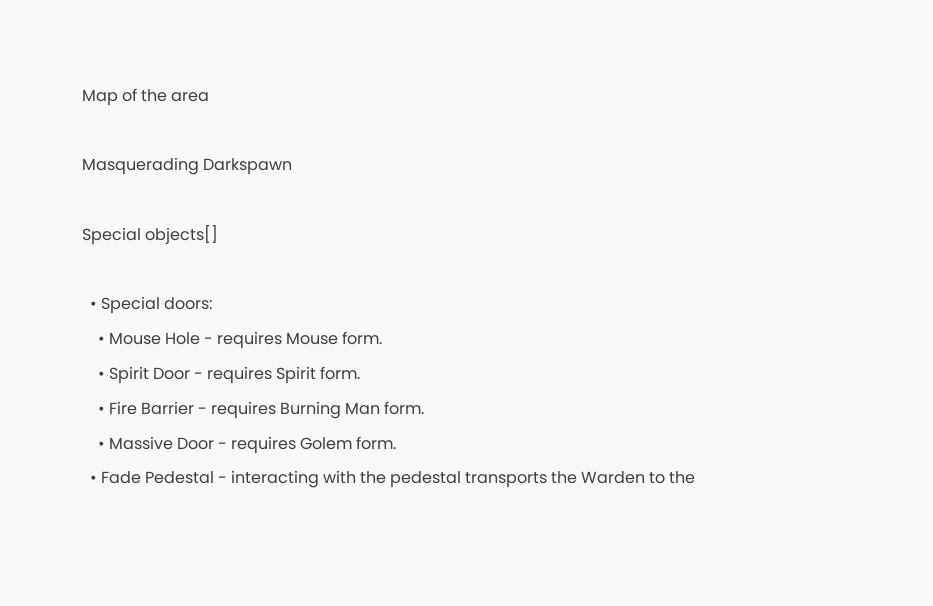Map of the area

Masquerading Darkspawn

Special objects[]

  • Special doors:
    • Mouse Hole - requires Mouse form.
    • Spirit Door - requires Spirit form.
    • Fire Barrier - requires Burning Man form.
    • Massive Door - requires Golem form.
  • Fade Pedestal - interacting with the pedestal transports the Warden to the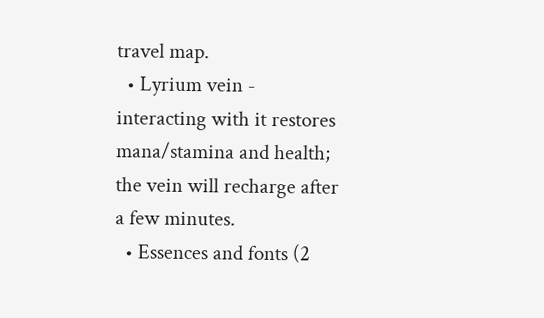travel map.
  • Lyrium vein - interacting with it restores mana/stamina and health; the vein will recharge after a few minutes.
  • Essences and fonts (2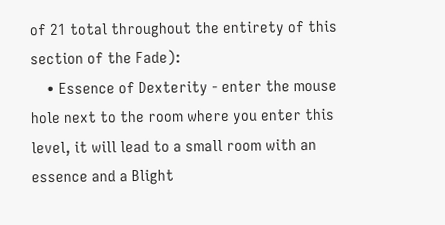of 21 total throughout the entirety of this section of the Fade):
    • Essence of Dexterity - enter the mouse hole next to the room where you enter this level, it will lead to a small room with an essence and a Blight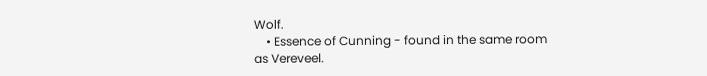Wolf.
    • Essence of Cunning - found in the same room as Vereveel.